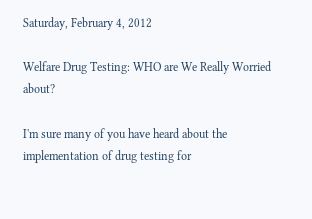Saturday, February 4, 2012

Welfare Drug Testing: WHO are We Really Worried about?

I'm sure many of you have heard about the implementation of drug testing for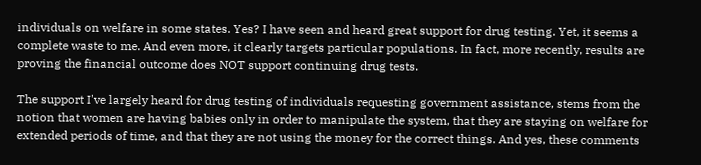individuals on welfare in some states. Yes? I have seen and heard great support for drug testing. Yet, it seems a complete waste to me. And even more, it clearly targets particular populations. In fact, more recently, results are proving the financial outcome does NOT support continuing drug tests.

The support I've largely heard for drug testing of individuals requesting government assistance, stems from the notion that women are having babies only in order to manipulate the system, that they are staying on welfare for extended periods of time, and that they are not using the money for the correct things. And yes, these comments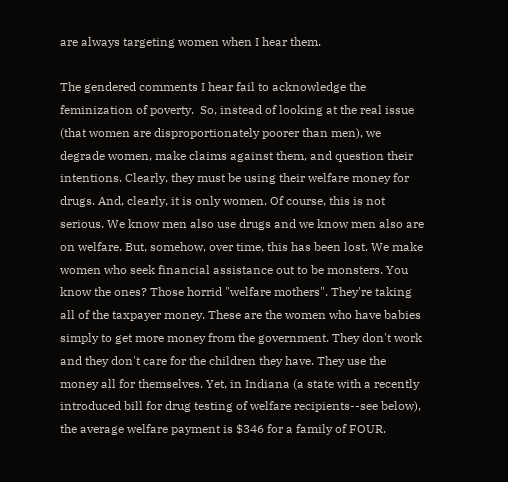are always targeting women when I hear them.

The gendered comments I hear fail to acknowledge the feminization of poverty.  So, instead of looking at the real issue (that women are disproportionately poorer than men), we degrade women, make claims against them, and question their intentions. Clearly, they must be using their welfare money for drugs. And, clearly, it is only women. Of course, this is not serious. We know men also use drugs and we know men also are on welfare. But, somehow, over time, this has been lost. We make women who seek financial assistance out to be monsters. You know the ones? Those horrid "welfare mothers". They're taking all of the taxpayer money. These are the women who have babies simply to get more money from the government. They don't work and they don't care for the children they have. They use the money all for themselves. Yet, in Indiana (a state with a recently introduced bill for drug testing of welfare recipients--see below), the average welfare payment is $346 for a family of FOUR.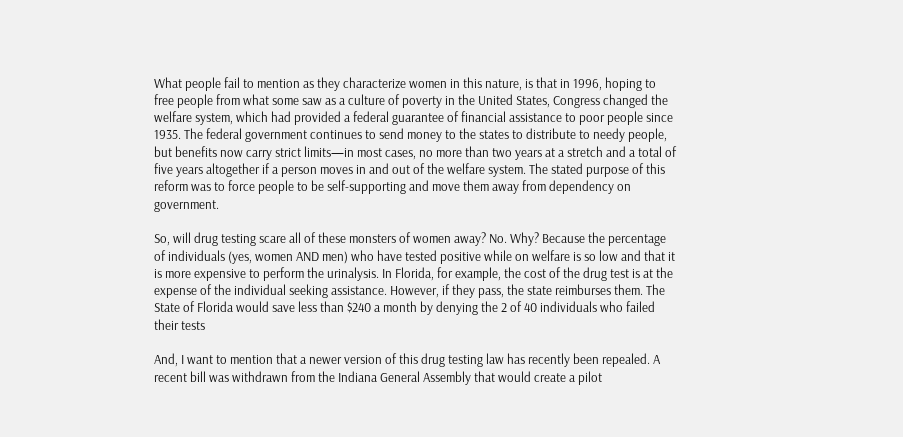What people fail to mention as they characterize women in this nature, is that in 1996, hoping to free people from what some saw as a culture of poverty in the United States, Congress changed the welfare system, which had provided a federal guarantee of financial assistance to poor people since 1935. The federal government continues to send money to the states to distribute to needy people, but benefits now carry strict limits—in most cases, no more than two years at a stretch and a total of five years altogether if a person moves in and out of the welfare system. The stated purpose of this reform was to force people to be self-supporting and move them away from dependency on government.

So, will drug testing scare all of these monsters of women away? No. Why? Because the percentage of individuals (yes, women AND men) who have tested positive while on welfare is so low and that it is more expensive to perform the urinalysis. In Florida, for example, the cost of the drug test is at the expense of the individual seeking assistance. However, if they pass, the state reimburses them. The State of Florida would save less than $240 a month by denying the 2 of 40 individuals who failed their tests

And, I want to mention that a newer version of this drug testing law has recently been repealed. A recent bill was withdrawn from the Indiana General Assembly that would create a pilot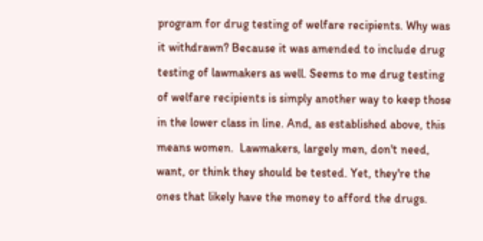program for drug testing of welfare recipients. Why was it withdrawn? Because it was amended to include drug testing of lawmakers as well. Seems to me drug testing of welfare recipients is simply another way to keep those in the lower class in line. And, as established above, this means women.  Lawmakers, largely men, don't need, want, or think they should be tested. Yet, they're the ones that likely have the money to afford the drugs.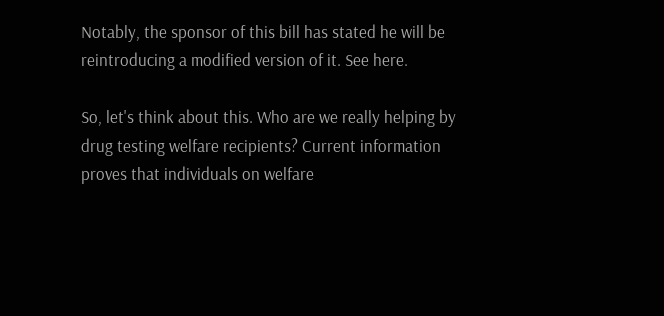Notably, the sponsor of this bill has stated he will be reintroducing a modified version of it. See here.

So, let's think about this. Who are we really helping by drug testing welfare recipients? Current information proves that individuals on welfare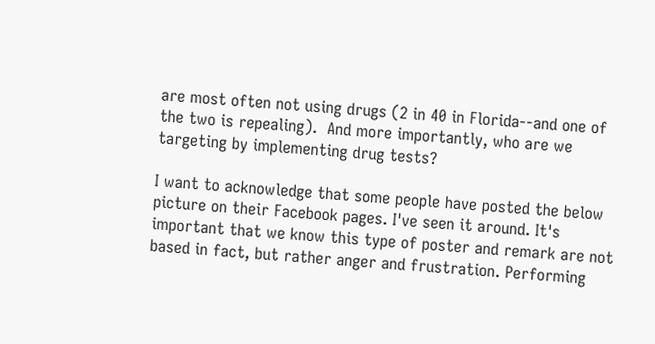are most often not using drugs (2 in 40 in Florida--and one of the two is repealing).  And more importantly, who are we targeting by implementing drug tests?

I want to acknowledge that some people have posted the below picture on their Facebook pages. I've seen it around. It's important that we know this type of poster and remark are not based in fact, but rather anger and frustration. Performing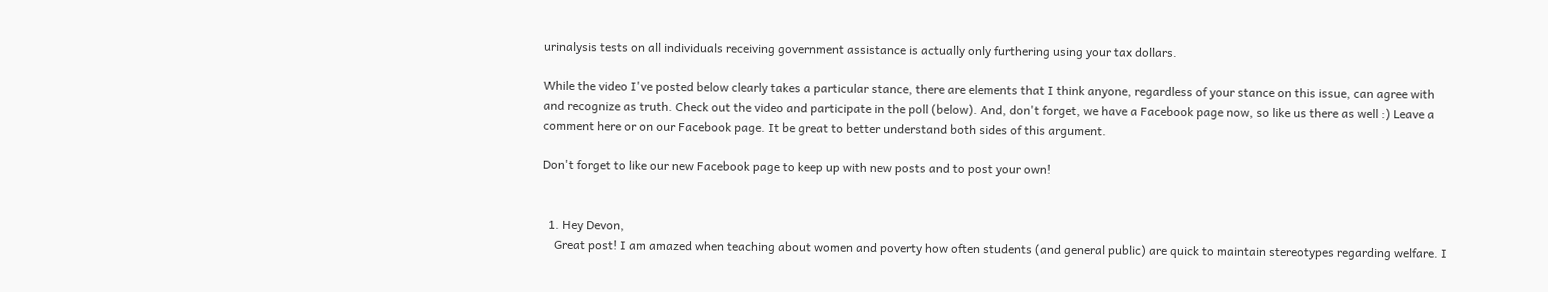urinalysis tests on all individuals receiving government assistance is actually only furthering using your tax dollars.

While the video I've posted below clearly takes a particular stance, there are elements that I think anyone, regardless of your stance on this issue, can agree with and recognize as truth. Check out the video and participate in the poll (below). And, don't forget, we have a Facebook page now, so like us there as well :) Leave a comment here or on our Facebook page. It be great to better understand both sides of this argument.

Don't forget to like our new Facebook page to keep up with new posts and to post your own!


  1. Hey Devon,
    Great post! I am amazed when teaching about women and poverty how often students (and general public) are quick to maintain stereotypes regarding welfare. I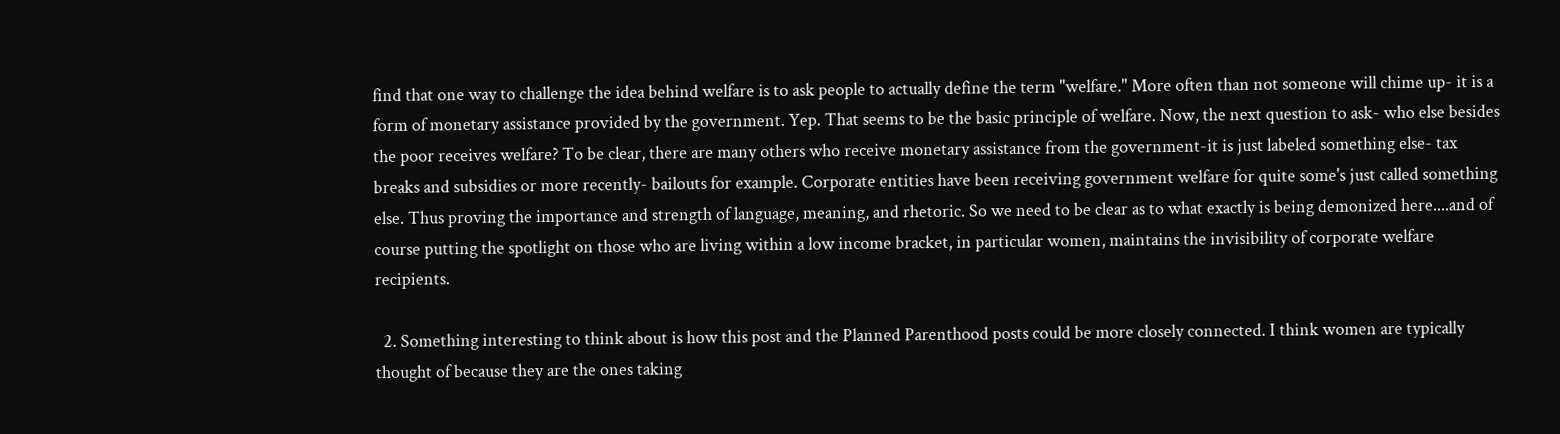find that one way to challenge the idea behind welfare is to ask people to actually define the term "welfare." More often than not someone will chime up- it is a form of monetary assistance provided by the government. Yep. That seems to be the basic principle of welfare. Now, the next question to ask- who else besides the poor receives welfare? To be clear, there are many others who receive monetary assistance from the government-it is just labeled something else- tax breaks and subsidies or more recently- bailouts for example. Corporate entities have been receiving government welfare for quite some's just called something else. Thus proving the importance and strength of language, meaning, and rhetoric. So we need to be clear as to what exactly is being demonized here....and of course putting the spotlight on those who are living within a low income bracket, in particular women, maintains the invisibility of corporate welfare recipients.

  2. Something interesting to think about is how this post and the Planned Parenthood posts could be more closely connected. I think women are typically thought of because they are the ones taking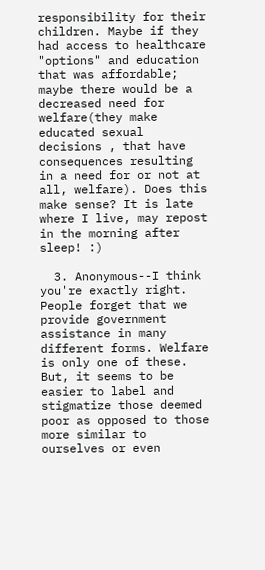responsibility for their children. Maybe if they had access to healthcare "options" and education that was affordable; maybe there would be a decreased need for welfare(they make educated sexual decisions , that have consequences resulting in a need for or not at all, welfare). Does this make sense? It is late where I live, may repost in the morning after sleep! :)

  3. Anonymous--I think you're exactly right. People forget that we provide government assistance in many different forms. Welfare is only one of these. But, it seems to be easier to label and stigmatize those deemed poor as opposed to those more similar to ourselves or even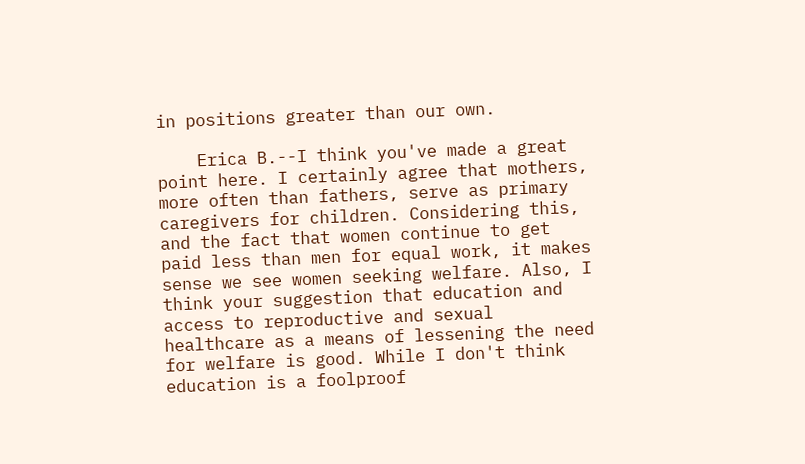in positions greater than our own.

    Erica B.--I think you've made a great point here. I certainly agree that mothers, more often than fathers, serve as primary caregivers for children. Considering this, and the fact that women continue to get paid less than men for equal work, it makes sense we see women seeking welfare. Also, I think your suggestion that education and access to reproductive and sexual healthcare as a means of lessening the need for welfare is good. While I don't think education is a foolproof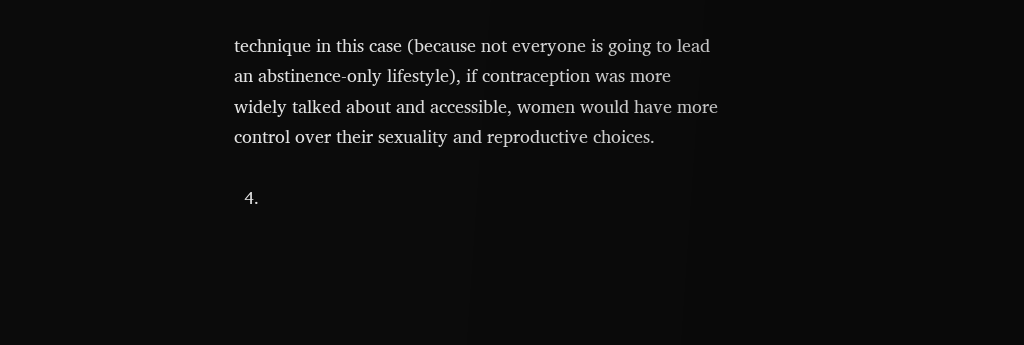technique in this case (because not everyone is going to lead an abstinence-only lifestyle), if contraception was more widely talked about and accessible, women would have more control over their sexuality and reproductive choices.

  4.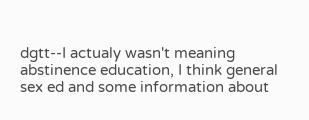dgtt--I actualy wasn't meaning abstinence education, I think general sex ed and some information about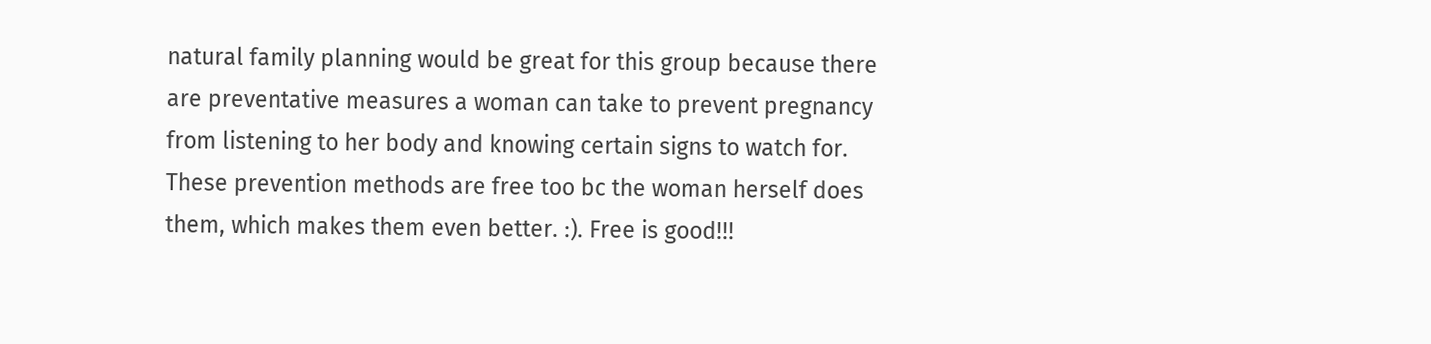natural family planning would be great for this group because there are preventative measures a woman can take to prevent pregnancy from listening to her body and knowing certain signs to watch for. These prevention methods are free too bc the woman herself does them, which makes them even better. :). Free is good!!!